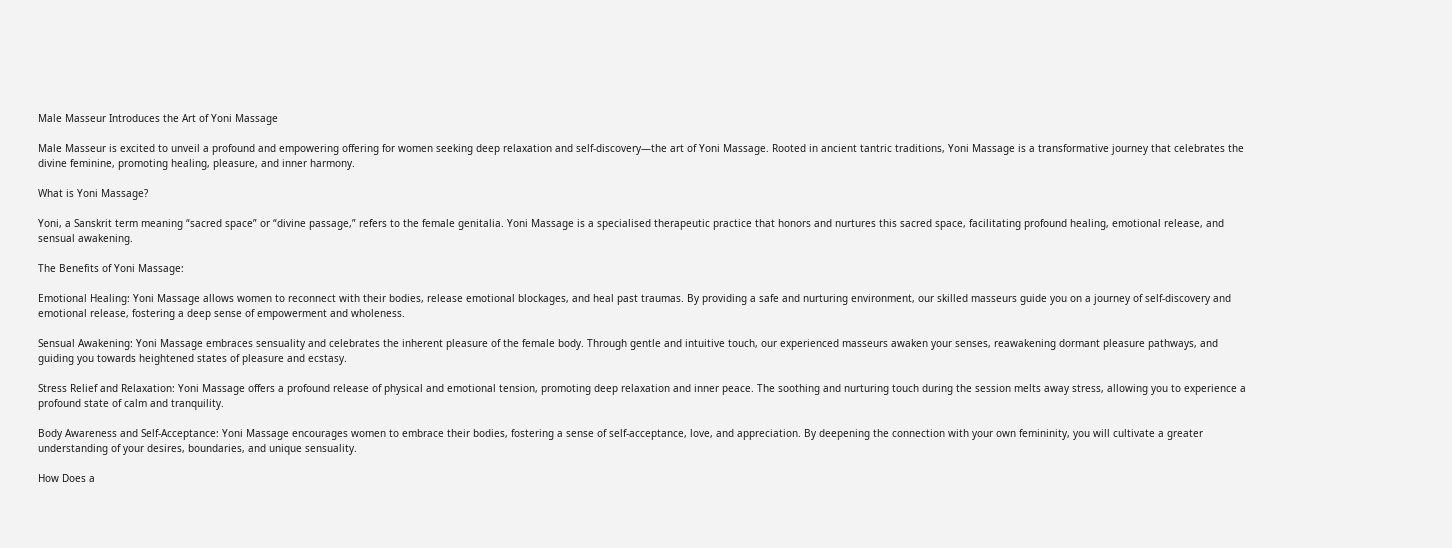Male Masseur Introduces the Art of Yoni Massage

Male Masseur is excited to unveil a profound and empowering offering for women seeking deep relaxation and self-discovery—the art of Yoni Massage. Rooted in ancient tantric traditions, Yoni Massage is a transformative journey that celebrates the divine feminine, promoting healing, pleasure, and inner harmony.

What is Yoni Massage?

Yoni, a Sanskrit term meaning “sacred space” or “divine passage,” refers to the female genitalia. Yoni Massage is a specialised therapeutic practice that honors and nurtures this sacred space, facilitating profound healing, emotional release, and sensual awakening.

The Benefits of Yoni Massage:

Emotional Healing: Yoni Massage allows women to reconnect with their bodies, release emotional blockages, and heal past traumas. By providing a safe and nurturing environment, our skilled masseurs guide you on a journey of self-discovery and emotional release, fostering a deep sense of empowerment and wholeness.

Sensual Awakening: Yoni Massage embraces sensuality and celebrates the inherent pleasure of the female body. Through gentle and intuitive touch, our experienced masseurs awaken your senses, reawakening dormant pleasure pathways, and guiding you towards heightened states of pleasure and ecstasy.

Stress Relief and Relaxation: Yoni Massage offers a profound release of physical and emotional tension, promoting deep relaxation and inner peace. The soothing and nurturing touch during the session melts away stress, allowing you to experience a profound state of calm and tranquility.

Body Awareness and Self-Acceptance: Yoni Massage encourages women to embrace their bodies, fostering a sense of self-acceptance, love, and appreciation. By deepening the connection with your own femininity, you will cultivate a greater understanding of your desires, boundaries, and unique sensuality.

How Does a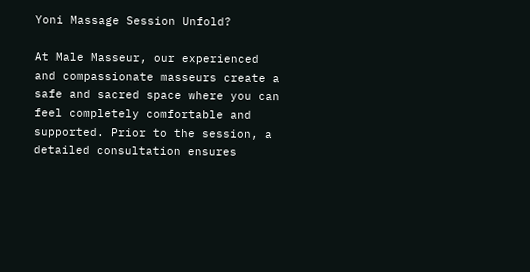Yoni Massage Session Unfold?

At Male Masseur, our experienced and compassionate masseurs create a safe and sacred space where you can feel completely comfortable and supported. Prior to the session, a detailed consultation ensures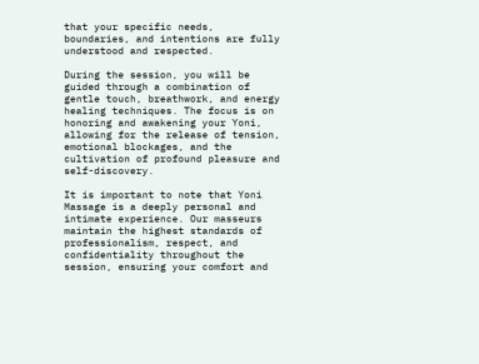that your specific needs, boundaries, and intentions are fully understood and respected.

During the session, you will be guided through a combination of gentle touch, breathwork, and energy healing techniques. The focus is on honoring and awakening your Yoni, allowing for the release of tension, emotional blockages, and the cultivation of profound pleasure and self-discovery.

It is important to note that Yoni Massage is a deeply personal and intimate experience. Our masseurs maintain the highest standards of professionalism, respect, and confidentiality throughout the session, ensuring your comfort and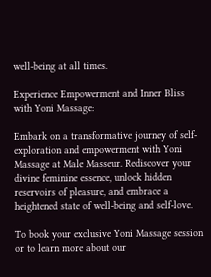well-being at all times.

Experience Empowerment and Inner Bliss with Yoni Massage:

Embark on a transformative journey of self-exploration and empowerment with Yoni Massage at Male Masseur. Rediscover your divine feminine essence, unlock hidden reservoirs of pleasure, and embrace a heightened state of well-being and self-love.

To book your exclusive Yoni Massage session or to learn more about our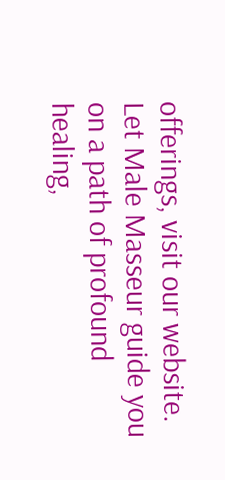offerings, visit our website. Let Male Masseur guide you on a path of profound healing,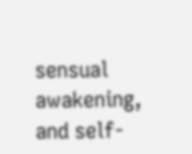sensual awakening, and self-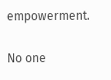empowerment.

No one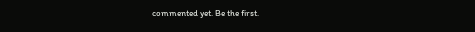commented yet. Be the first.